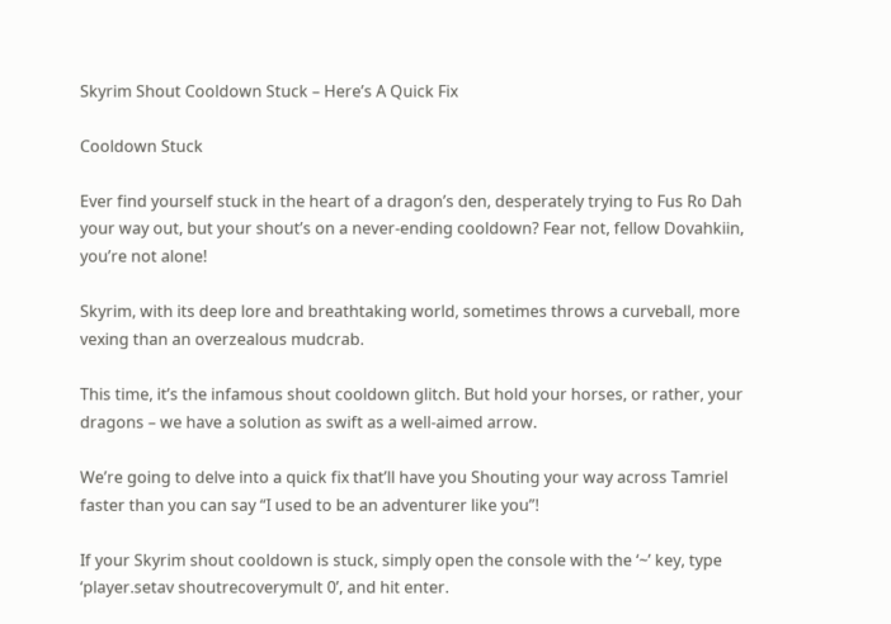Skyrim Shout Cooldown Stuck – Here’s A Quick Fix

Cooldown Stuck

Ever find yourself stuck in the heart of a dragon’s den, desperately trying to Fus Ro Dah your way out, but your shout’s on a never-ending cooldown? Fear not, fellow Dovahkiin, you’re not alone!

Skyrim, with its deep lore and breathtaking world, sometimes throws a curveball, more vexing than an overzealous mudcrab.

This time, it’s the infamous shout cooldown glitch. But hold your horses, or rather, your dragons – we have a solution as swift as a well-aimed arrow.

We’re going to delve into a quick fix that’ll have you Shouting your way across Tamriel faster than you can say “I used to be an adventurer like you”!

If your Skyrim shout cooldown is stuck, simply open the console with the ‘~’ key, type ‘player.setav shoutrecoverymult 0’, and hit enter.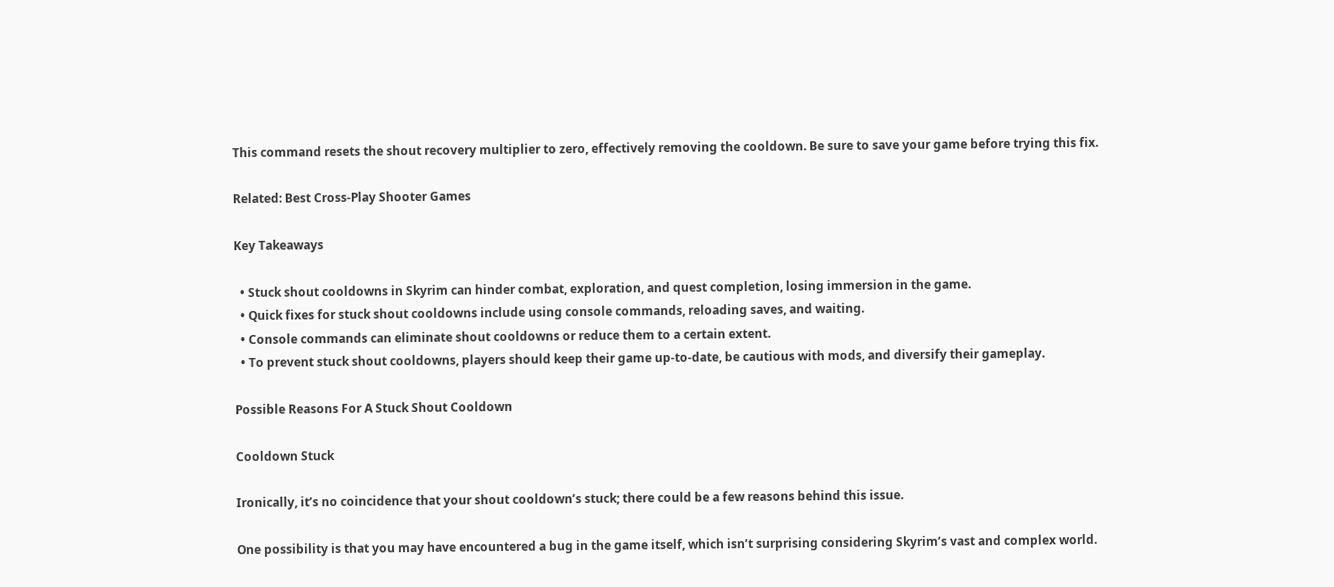This command resets the shout recovery multiplier to zero, effectively removing the cooldown. Be sure to save your game before trying this fix.

Related: Best Cross-Play Shooter Games

Key Takeaways

  • Stuck shout cooldowns in Skyrim can hinder combat, exploration, and quest completion, losing immersion in the game.
  • Quick fixes for stuck shout cooldowns include using console commands, reloading saves, and waiting.
  • Console commands can eliminate shout cooldowns or reduce them to a certain extent.
  • To prevent stuck shout cooldowns, players should keep their game up-to-date, be cautious with mods, and diversify their gameplay.

Possible Reasons For A Stuck Shout Cooldown

Cooldown Stuck

Ironically, it’s no coincidence that your shout cooldown’s stuck; there could be a few reasons behind this issue.

One possibility is that you may have encountered a bug in the game itself, which isn’t surprising considering Skyrim’s vast and complex world.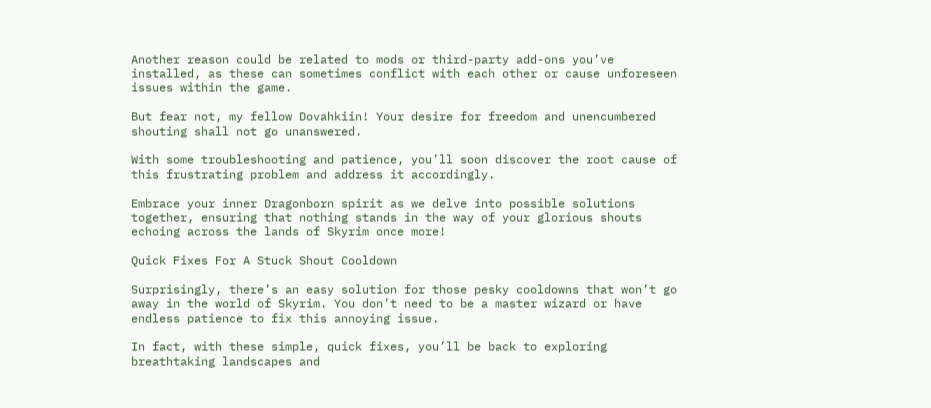Another reason could be related to mods or third-party add-ons you’ve installed, as these can sometimes conflict with each other or cause unforeseen issues within the game.

But fear not, my fellow Dovahkiin! Your desire for freedom and unencumbered shouting shall not go unanswered.

With some troubleshooting and patience, you’ll soon discover the root cause of this frustrating problem and address it accordingly.

Embrace your inner Dragonborn spirit as we delve into possible solutions together, ensuring that nothing stands in the way of your glorious shouts echoing across the lands of Skyrim once more!

Quick Fixes For A Stuck Shout Cooldown

Surprisingly, there’s an easy solution for those pesky cooldowns that won’t go away in the world of Skyrim. You don’t need to be a master wizard or have endless patience to fix this annoying issue.

In fact, with these simple, quick fixes, you’ll be back to exploring breathtaking landscapes and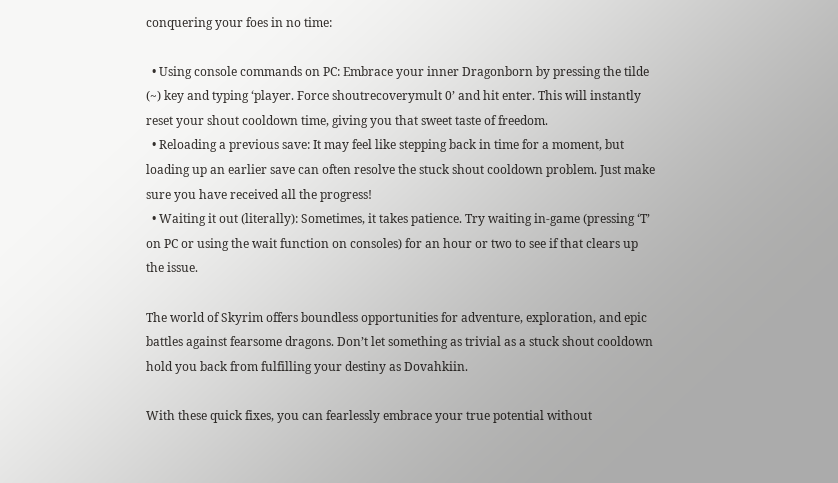conquering your foes in no time:

  • Using console commands on PC: Embrace your inner Dragonborn by pressing the tilde (~) key and typing ‘player. Force shoutrecoverymult 0’ and hit enter. This will instantly reset your shout cooldown time, giving you that sweet taste of freedom.
  • Reloading a previous save: It may feel like stepping back in time for a moment, but loading up an earlier save can often resolve the stuck shout cooldown problem. Just make sure you have received all the progress!
  • Waiting it out (literally): Sometimes, it takes patience. Try waiting in-game (pressing ‘T’ on PC or using the wait function on consoles) for an hour or two to see if that clears up the issue.

The world of Skyrim offers boundless opportunities for adventure, exploration, and epic battles against fearsome dragons. Don’t let something as trivial as a stuck shout cooldown hold you back from fulfilling your destiny as Dovahkiin.

With these quick fixes, you can fearlessly embrace your true potential without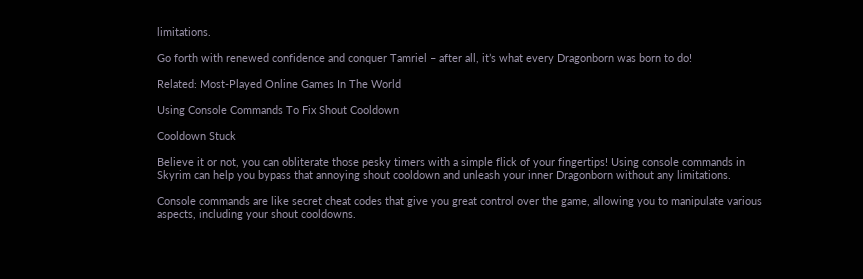limitations.

Go forth with renewed confidence and conquer Tamriel – after all, it’s what every Dragonborn was born to do!

Related: Most-Played Online Games In The World

Using Console Commands To Fix Shout Cooldown

Cooldown Stuck

Believe it or not, you can obliterate those pesky timers with a simple flick of your fingertips! Using console commands in Skyrim can help you bypass that annoying shout cooldown and unleash your inner Dragonborn without any limitations.

Console commands are like secret cheat codes that give you great control over the game, allowing you to manipulate various aspects, including your shout cooldowns.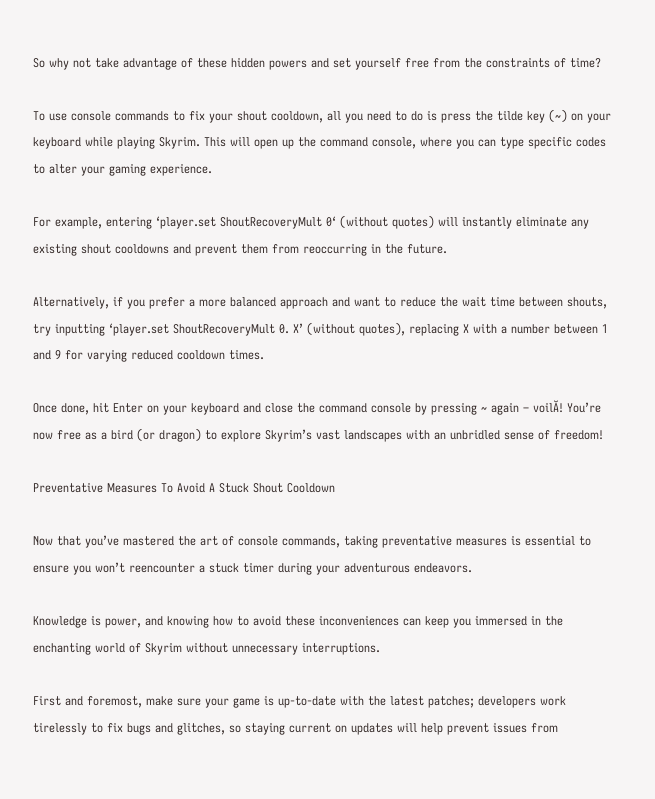So why not take advantage of these hidden powers and set yourself free from the constraints of time?

To use console commands to fix your shout cooldown, all you need to do is press the tilde key (~) on your keyboard while playing Skyrim. This will open up the command console, where you can type specific codes to alter your gaming experience.

For example, entering ‘player.set ShoutRecoveryMult 0‘ (without quotes) will instantly eliminate any existing shout cooldowns and prevent them from reoccurring in the future.

Alternatively, if you prefer a more balanced approach and want to reduce the wait time between shouts, try inputting ‘player.set ShoutRecoveryMult 0. X’ (without quotes), replacing X with a number between 1 and 9 for varying reduced cooldown times.

Once done, hit Enter on your keyboard and close the command console by pressing ~ again – voilĂ! You’re now free as a bird (or dragon) to explore Skyrim’s vast landscapes with an unbridled sense of freedom!

Preventative Measures To Avoid A Stuck Shout Cooldown

Now that you’ve mastered the art of console commands, taking preventative measures is essential to ensure you won’t reencounter a stuck timer during your adventurous endeavors.

Knowledge is power, and knowing how to avoid these inconveniences can keep you immersed in the enchanting world of Skyrim without unnecessary interruptions.

First and foremost, make sure your game is up-to-date with the latest patches; developers work tirelessly to fix bugs and glitches, so staying current on updates will help prevent issues from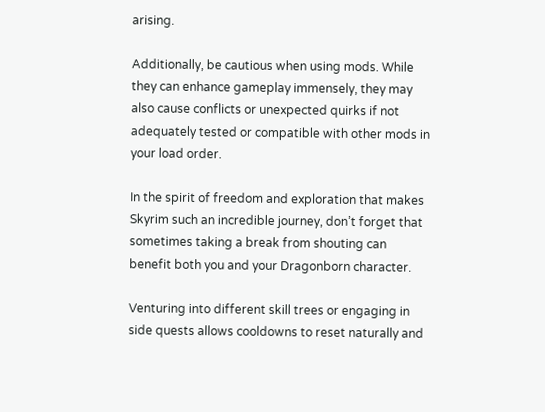arising.

Additionally, be cautious when using mods. While they can enhance gameplay immensely, they may also cause conflicts or unexpected quirks if not adequately tested or compatible with other mods in your load order.

In the spirit of freedom and exploration that makes Skyrim such an incredible journey, don’t forget that sometimes taking a break from shouting can benefit both you and your Dragonborn character.

Venturing into different skill trees or engaging in side quests allows cooldowns to reset naturally and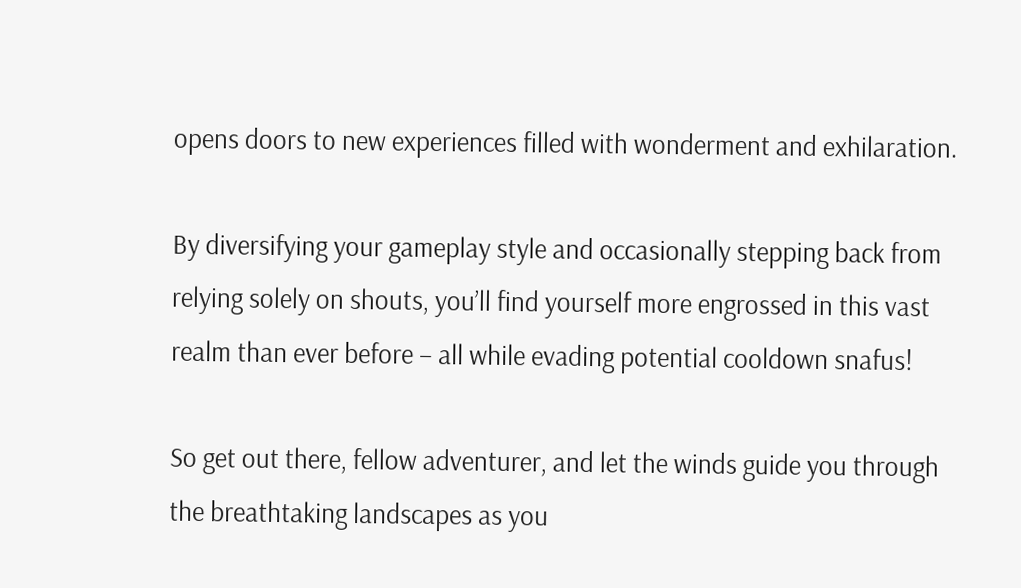opens doors to new experiences filled with wonderment and exhilaration.

By diversifying your gameplay style and occasionally stepping back from relying solely on shouts, you’ll find yourself more engrossed in this vast realm than ever before – all while evading potential cooldown snafus!

So get out there, fellow adventurer, and let the winds guide you through the breathtaking landscapes as you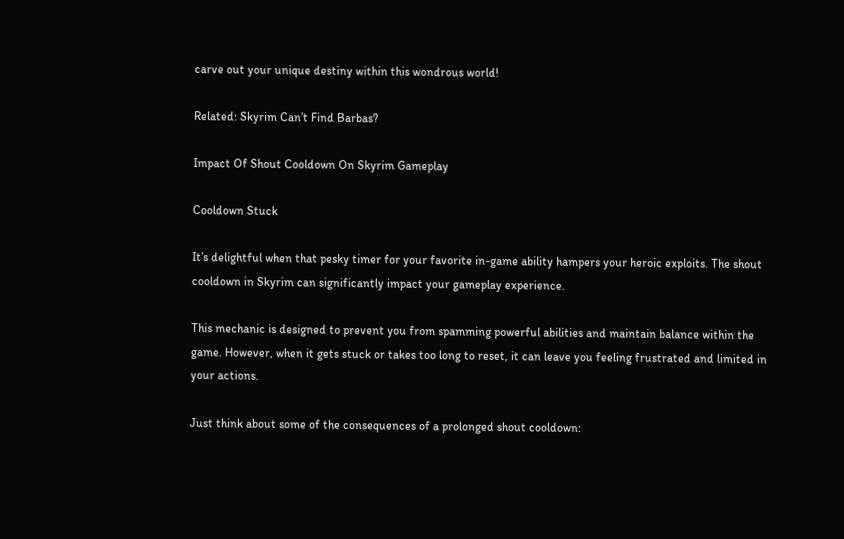carve out your unique destiny within this wondrous world!

Related: Skyrim Can’t Find Barbas?

Impact Of Shout Cooldown On Skyrim Gameplay

Cooldown Stuck

It’s delightful when that pesky timer for your favorite in-game ability hampers your heroic exploits. The shout cooldown in Skyrim can significantly impact your gameplay experience.

This mechanic is designed to prevent you from spamming powerful abilities and maintain balance within the game. However, when it gets stuck or takes too long to reset, it can leave you feeling frustrated and limited in your actions.

Just think about some of the consequences of a prolonged shout cooldown: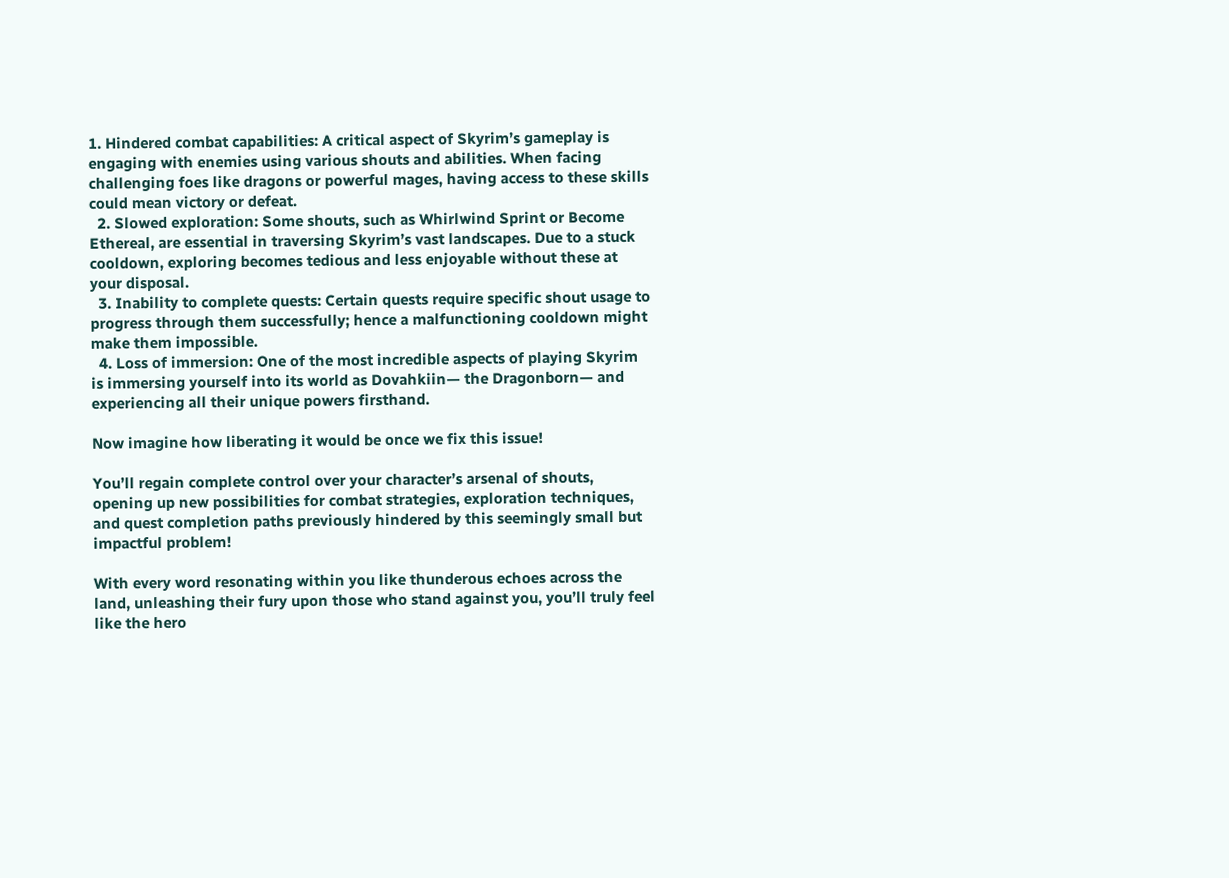1. Hindered combat capabilities: A critical aspect of Skyrim’s gameplay is engaging with enemies using various shouts and abilities. When facing challenging foes like dragons or powerful mages, having access to these skills could mean victory or defeat.
  2. Slowed exploration: Some shouts, such as Whirlwind Sprint or Become Ethereal, are essential in traversing Skyrim’s vast landscapes. Due to a stuck cooldown, exploring becomes tedious and less enjoyable without these at your disposal.
  3. Inability to complete quests: Certain quests require specific shout usage to progress through them successfully; hence a malfunctioning cooldown might make them impossible.
  4. Loss of immersion: One of the most incredible aspects of playing Skyrim is immersing yourself into its world as Dovahkiin— the Dragonborn— and experiencing all their unique powers firsthand.

Now imagine how liberating it would be once we fix this issue!

You’ll regain complete control over your character’s arsenal of shouts, opening up new possibilities for combat strategies, exploration techniques, and quest completion paths previously hindered by this seemingly small but impactful problem!

With every word resonating within you like thunderous echoes across the land, unleashing their fury upon those who stand against you, you’ll truly feel like the hero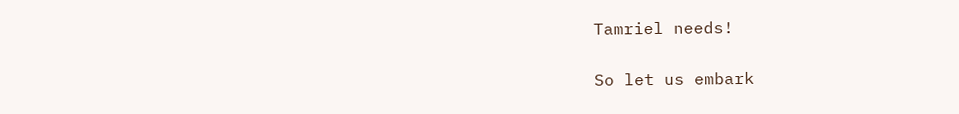Tamriel needs!

So let us embark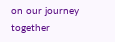on our journey together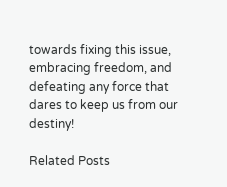towards fixing this issue, embracing freedom, and defeating any force that dares to keep us from our destiny!

Related Posts